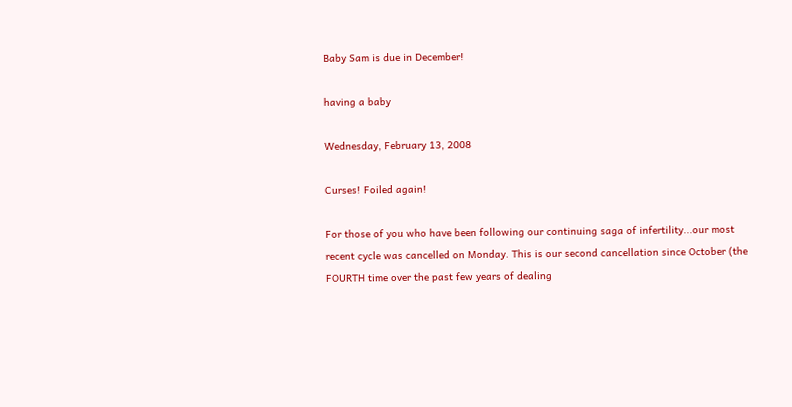Baby Sam is due in December!

having a baby

Wednesday, February 13, 2008

Curses! Foiled again!

For those of you who have been following our continuing saga of infertility...our most recent cycle was cancelled on Monday. This is our second cancellation since October (the FOURTH time over the past few years of dealing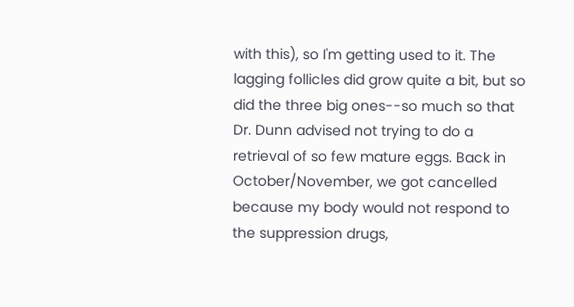with this), so I'm getting used to it. The lagging follicles did grow quite a bit, but so did the three big ones--so much so that Dr. Dunn advised not trying to do a retrieval of so few mature eggs. Back in October/November, we got cancelled because my body would not respond to the suppression drugs,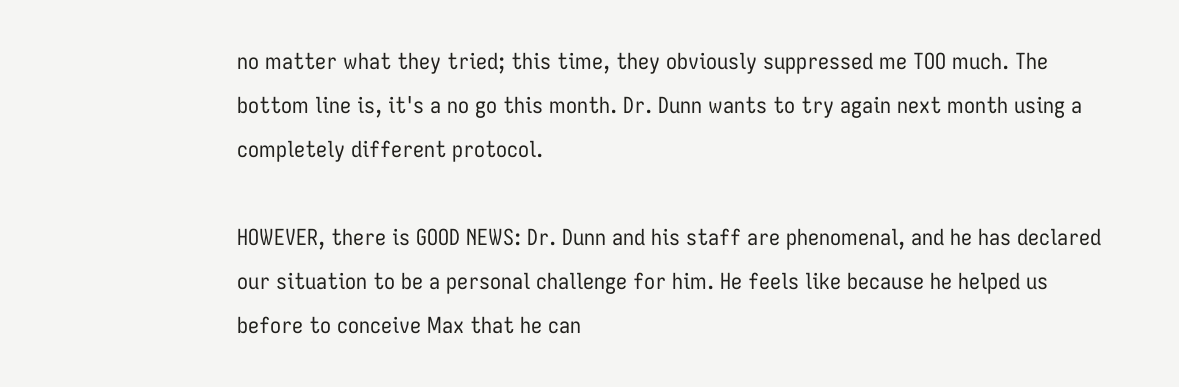no matter what they tried; this time, they obviously suppressed me TOO much. The bottom line is, it's a no go this month. Dr. Dunn wants to try again next month using a completely different protocol.

HOWEVER, there is GOOD NEWS: Dr. Dunn and his staff are phenomenal, and he has declared our situation to be a personal challenge for him. He feels like because he helped us before to conceive Max that he can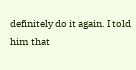definitely do it again. I told him that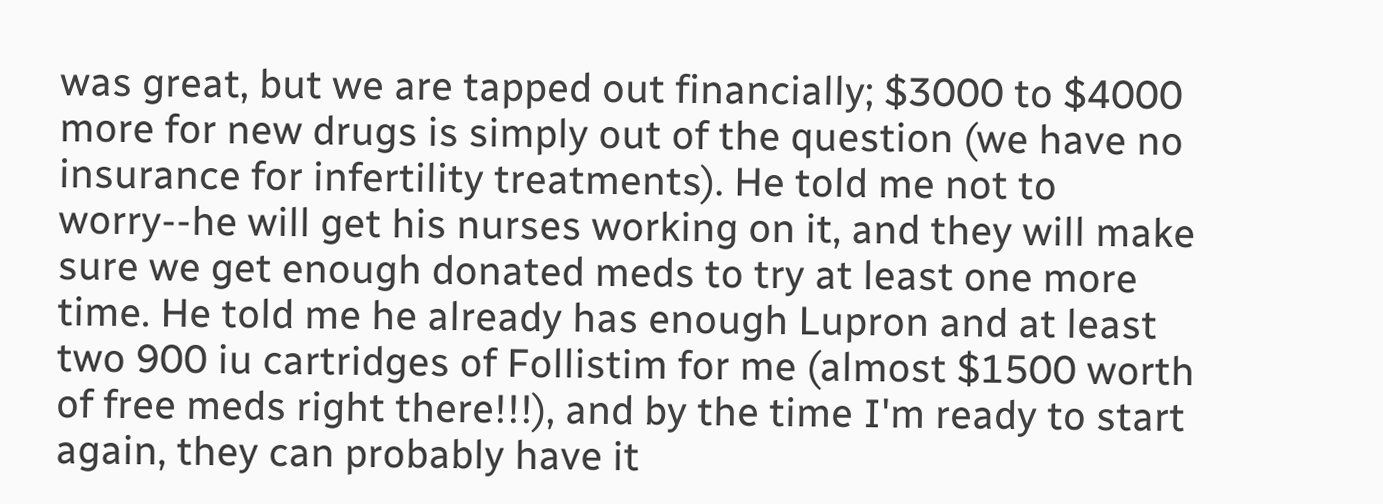was great, but we are tapped out financially; $3000 to $4000 more for new drugs is simply out of the question (we have no insurance for infertility treatments). He told me not to worry--he will get his nurses working on it, and they will make sure we get enough donated meds to try at least one more time. He told me he already has enough Lupron and at least two 900 iu cartridges of Follistim for me (almost $1500 worth of free meds right there!!!), and by the time I'm ready to start again, they can probably have it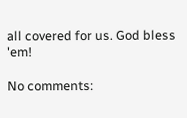all covered for us. God bless 'em!

No comments: